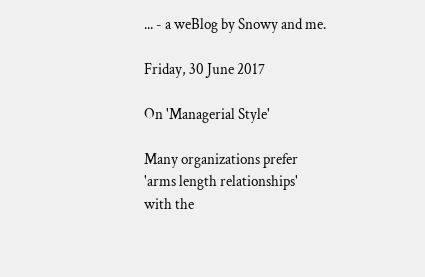... - a weBlog by Snowy and me.

Friday, 30 June 2017

On 'Managerial Style'

Many organizations prefer
'arms length relationships'
with the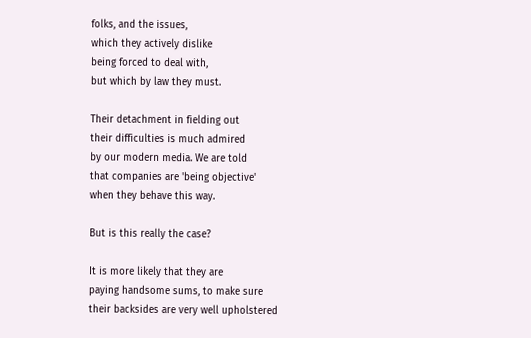folks, and the issues,
which they actively dislike
being forced to deal with,
but which by law they must.

Their detachment in fielding out
their difficulties is much admired
by our modern media. We are told
that companies are 'being objective'
when they behave this way.

But is this really the case?

It is more likely that they are
paying handsome sums, to make sure
their backsides are very well upholstered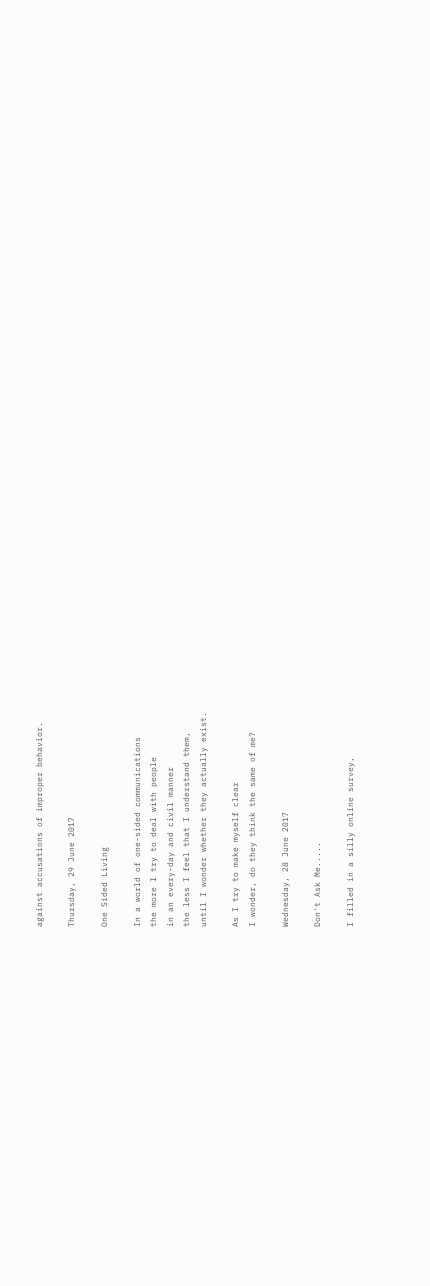against accusations of improper behavior.

Thursday, 29 June 2017

One Sided Living

In a world of one-sided communications
the more I try to deal with people
in an every-day and civil manner
the less I feel that I understand them,
until I wonder whether they actually exist.

As I try to make myself clear
I wonder, do they think the same of me?

Wednesday, 28 June 2017

Don't Ask Me.....

I filled in a silly online survey,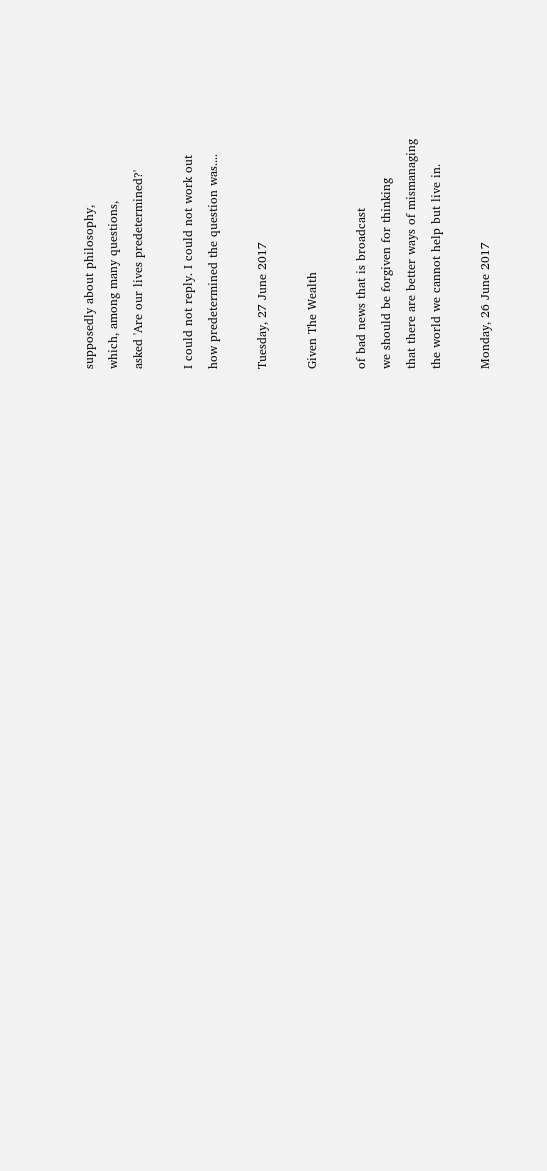supposedly about philosophy,
which, among many questions,
asked 'Are our lives predetermined?'

I could not reply. I could not work out
how predetermined the question was....

Tuesday, 27 June 2017

Given The Wealth

of bad news that is broadcast
we should be forgiven for thinking
that there are better ways of mismanaging
the world we cannot help but live in.

Monday, 26 June 2017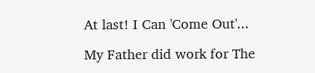At last! I Can 'Come Out'...

My Father did work for The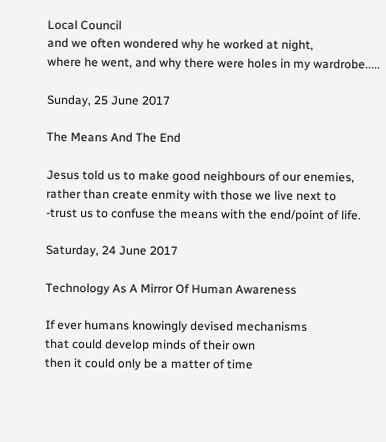Local Council
and we often wondered why he worked at night,
where he went, and why there were holes in my wardrobe.....

Sunday, 25 June 2017

The Means And The End

Jesus told us to make good neighbours of our enemies,
rather than create enmity with those we live next to
-trust us to confuse the means with the end/point of life.

Saturday, 24 June 2017

Technology As A Mirror Of Human Awareness

If ever humans knowingly devised mechanisms
that could develop minds of their own
then it could only be a matter of time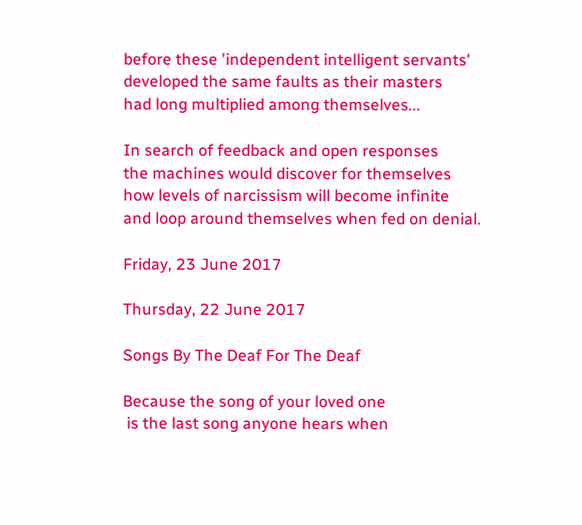before these 'independent intelligent servants'
developed the same faults as their masters
had long multiplied among themselves...

In search of feedback and open responses
the machines would discover for themselves
how levels of narcissism will become infinite
and loop around themselves when fed on denial.

Friday, 23 June 2017

Thursday, 22 June 2017

Songs By The Deaf For The Deaf

Because the song of your loved one
 is the last song anyone hears when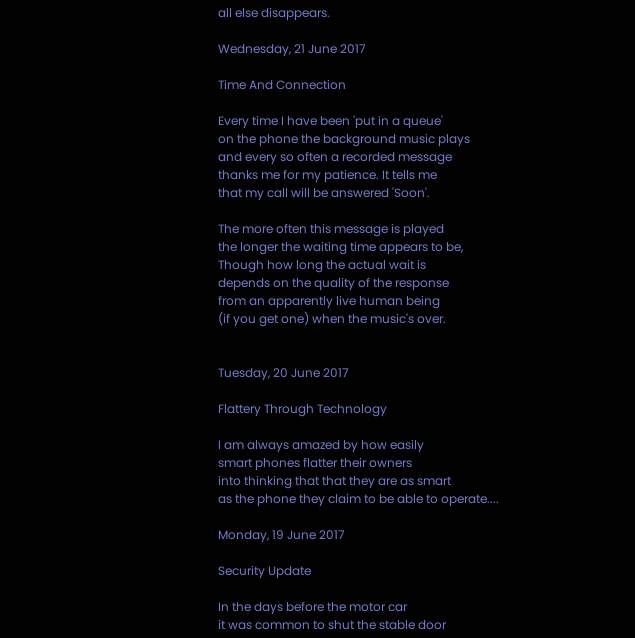all else disappears.

Wednesday, 21 June 2017

Time And Connection

Every time I have been 'put in a queue'
on the phone the background music plays
and every so often a recorded message
thanks me for my patience. It tells me
that my call will be answered 'Soon'.

The more often this message is played
the longer the waiting time appears to be,
Though how long the actual wait is
depends on the quality of the response
from an apparently live human being
(if you get one) when the music's over.


Tuesday, 20 June 2017

Flattery Through Technology

I am always amazed by how easily
smart phones flatter their owners
into thinking that that they are as smart
as the phone they claim to be able to operate....

Monday, 19 June 2017

Security Update

In the days before the motor car
it was common to shut the stable door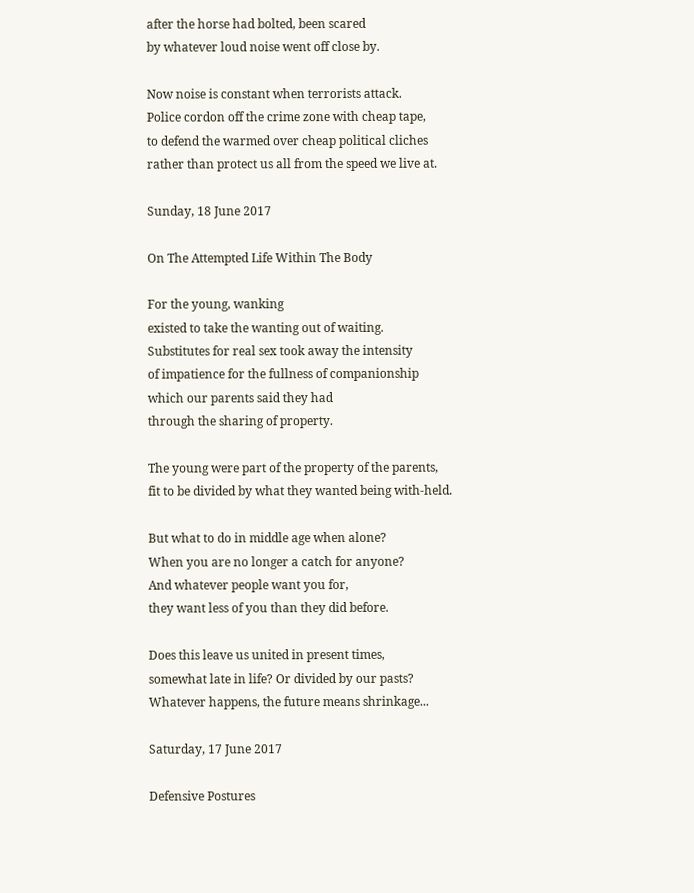after the horse had bolted, been scared
by whatever loud noise went off close by.

Now noise is constant when terrorists attack.
Police cordon off the crime zone with cheap tape,
to defend the warmed over cheap political cliches
rather than protect us all from the speed we live at.

Sunday, 18 June 2017

On The Attempted Life Within The Body

For the young, wanking
existed to take the wanting out of waiting.
Substitutes for real sex took away the intensity
of impatience for the fullness of companionship
which our parents said they had
through the sharing of property.

The young were part of the property of the parents,
fit to be divided by what they wanted being with-held.

But what to do in middle age when alone?
When you are no longer a catch for anyone?
And whatever people want you for,
they want less of you than they did before.

Does this leave us united in present times,
somewhat late in life? Or divided by our pasts?
Whatever happens, the future means shrinkage...

Saturday, 17 June 2017

Defensive Postures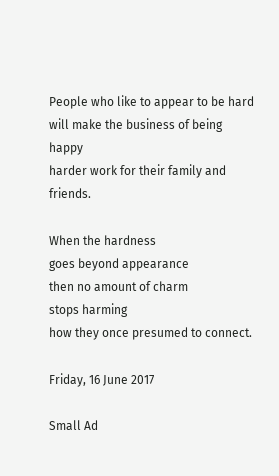People who like to appear to be hard
will make the business of being happy
harder work for their family and friends.

When the hardness
goes beyond appearance
then no amount of charm
stops harming
how they once presumed to connect.

Friday, 16 June 2017

Small Ad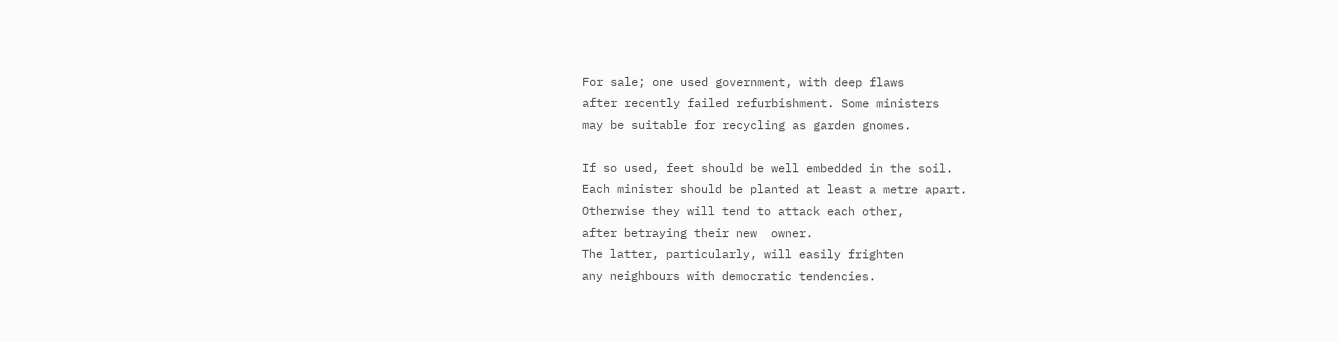For sale; one used government, with deep flaws
after recently failed refurbishment. Some ministers
may be suitable for recycling as garden gnomes.

If so used, feet should be well embedded in the soil.
Each minister should be planted at least a metre apart.
Otherwise they will tend to attack each other,
after betraying their new  owner.
The latter, particularly, will easily frighten
any neighbours with democratic tendencies.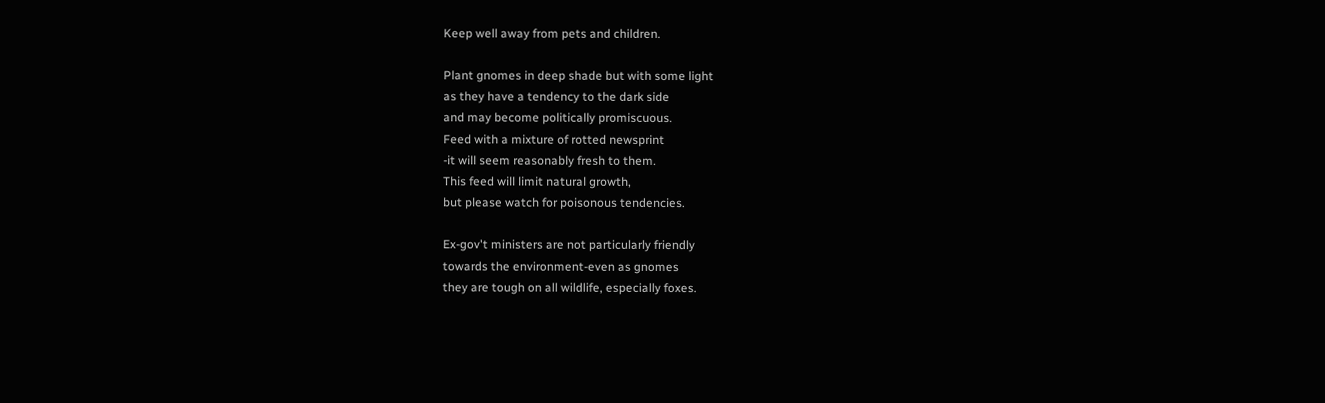Keep well away from pets and children.

Plant gnomes in deep shade but with some light
as they have a tendency to the dark side
and may become politically promiscuous.
Feed with a mixture of rotted newsprint
-it will seem reasonably fresh to them.
This feed will limit natural growth,
but please watch for poisonous tendencies.

Ex-gov't ministers are not particularly friendly
towards the environment-even as gnomes
they are tough on all wildlife, especially foxes.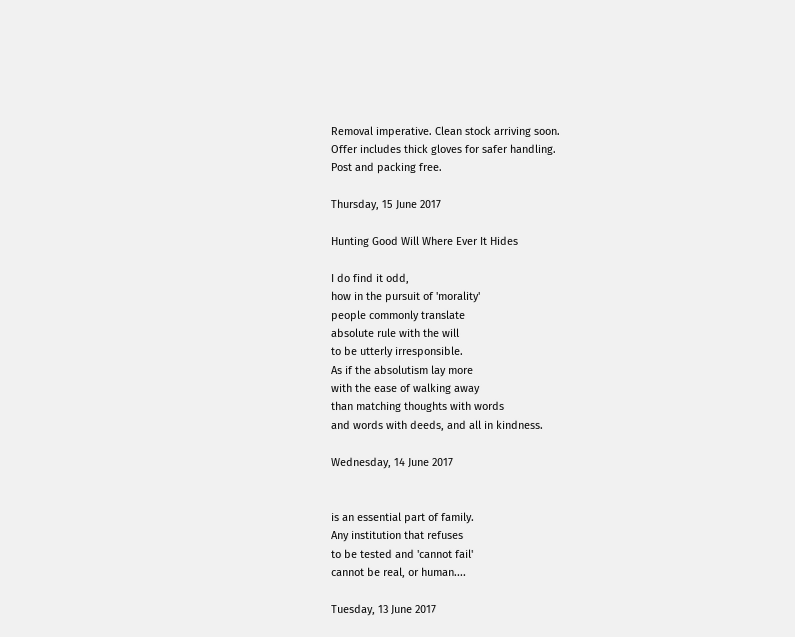Removal imperative. Clean stock arriving soon.
Offer includes thick gloves for safer handling.
Post and packing free.

Thursday, 15 June 2017

Hunting Good Will Where Ever It Hides

I do find it odd,
how in the pursuit of 'morality'
people commonly translate
absolute rule with the will
to be utterly irresponsible.
As if the absolutism lay more
with the ease of walking away
than matching thoughts with words
and words with deeds, and all in kindness.

Wednesday, 14 June 2017


is an essential part of family.
Any institution that refuses
to be tested and 'cannot fail'
cannot be real, or human....

Tuesday, 13 June 2017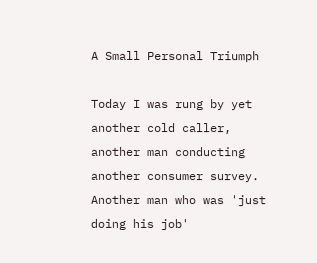A Small Personal Triumph

Today I was rung by yet another cold caller,
another man conducting another consumer survey.
Another man who was 'just doing his job'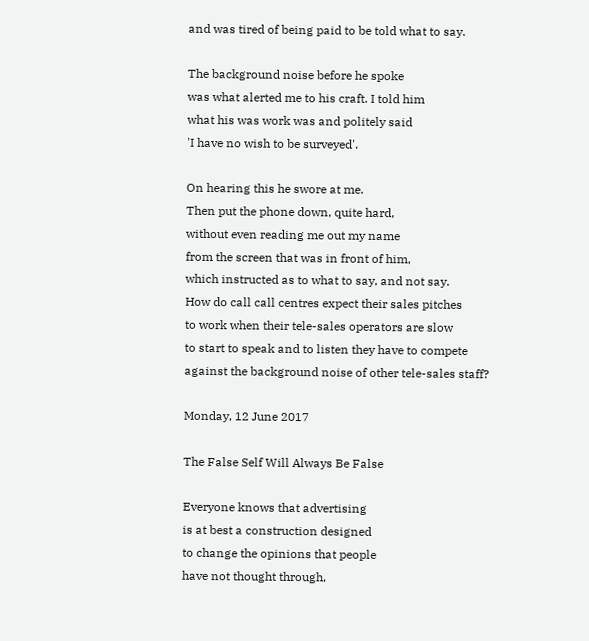and was tired of being paid to be told what to say.

The background noise before he spoke
was what alerted me to his craft. I told him
what his was work was and politely said
'I have no wish to be surveyed'.

On hearing this he swore at me.
Then put the phone down, quite hard,
without even reading me out my name
from the screen that was in front of him,
which instructed as to what to say, and not say.
How do call call centres expect their sales pitches
to work when their tele-sales operators are slow
to start to speak and to listen they have to compete
against the background noise of other tele-sales staff?

Monday, 12 June 2017

The False Self Will Always Be False

Everyone knows that advertising
is at best a construction designed
to change the opinions that people
have not thought through,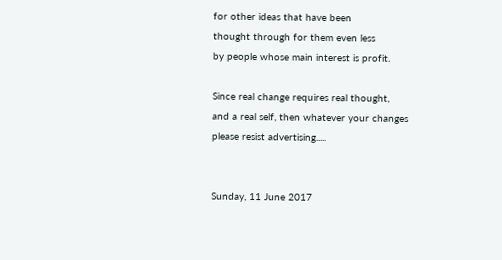for other ideas that have been
thought through for them even less
by people whose main interest is profit.

Since real change requires real thought,
and a real self, then whatever your changes
please resist advertising.....


Sunday, 11 June 2017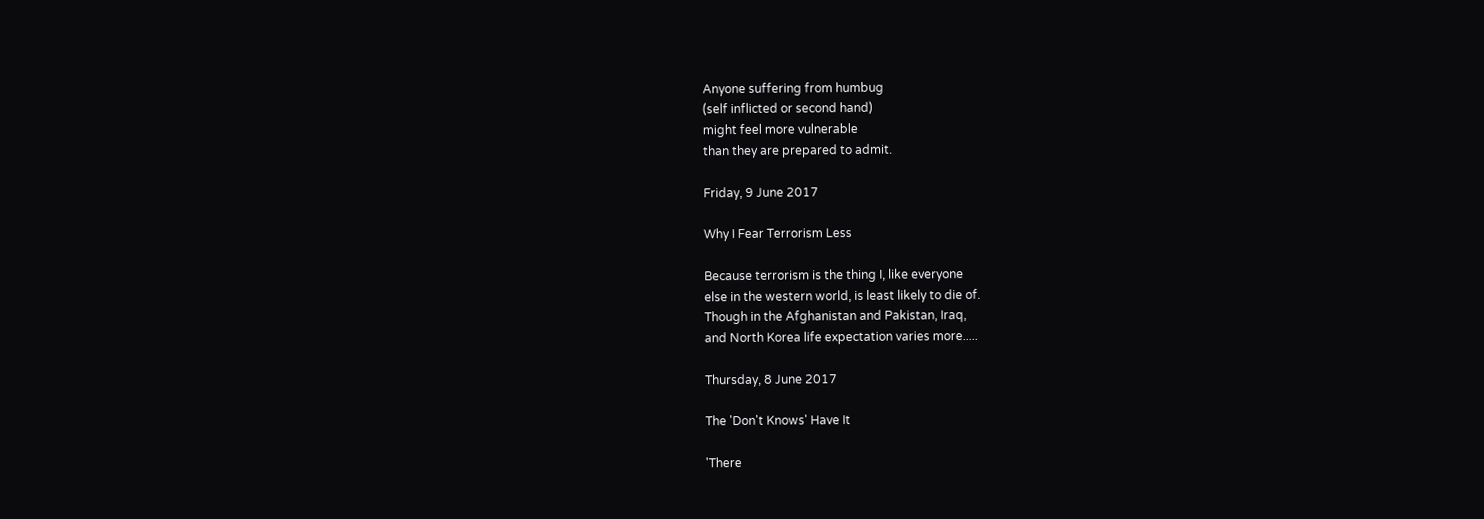Anyone suffering from humbug
(self inflicted or second hand)
might feel more vulnerable
than they are prepared to admit.

Friday, 9 June 2017

Why I Fear Terrorism Less

Because terrorism is the thing I, like everyone
else in the western world, is least likely to die of.
Though in the Afghanistan and Pakistan, Iraq,
and North Korea life expectation varies more.....

Thursday, 8 June 2017

The 'Don't Knows' Have It

'There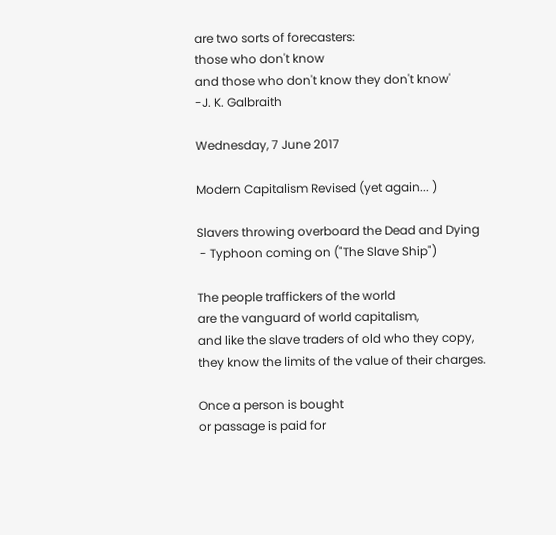are two sorts of forecasters:
those who don't know
and those who don't know they don't know'
-J. K. Galbraith

Wednesday, 7 June 2017

Modern Capitalism Revised (yet again... )

Slavers throwing overboard the Dead and Dying
 - Typhoon coming on ("The Slave Ship")

The people traffickers of the world
are the vanguard of world capitalism,
and like the slave traders of old who they copy,
they know the limits of the value of their charges.

Once a person is bought
or passage is paid for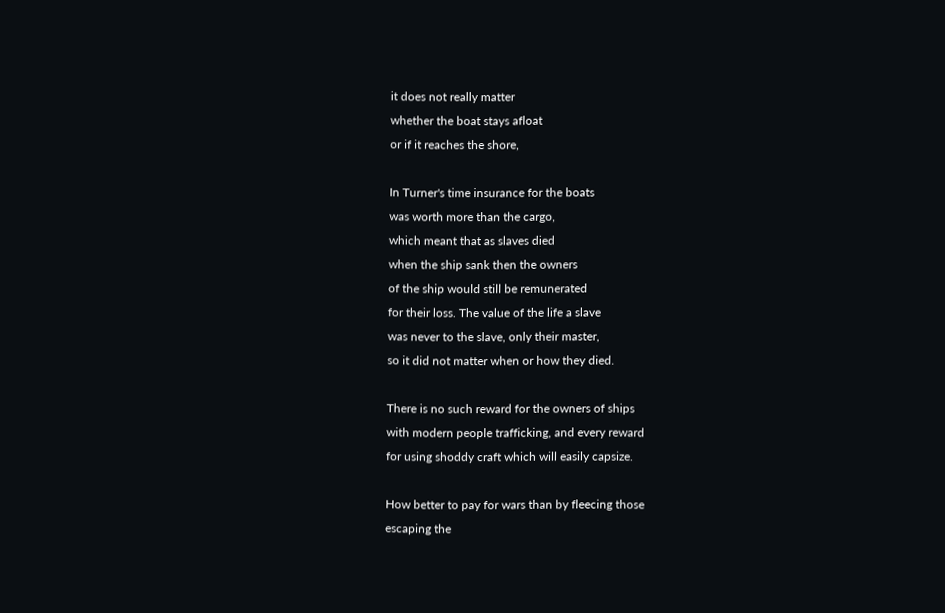it does not really matter
whether the boat stays afloat
or if it reaches the shore,

In Turner's time insurance for the boats
was worth more than the cargo,
which meant that as slaves died
when the ship sank then the owners
of the ship would still be remunerated
for their loss. The value of the life a slave
was never to the slave, only their master,
so it did not matter when or how they died.

There is no such reward for the owners of ships
with modern people trafficking, and every reward
for using shoddy craft which will easily capsize.

How better to pay for wars than by fleecing those
escaping the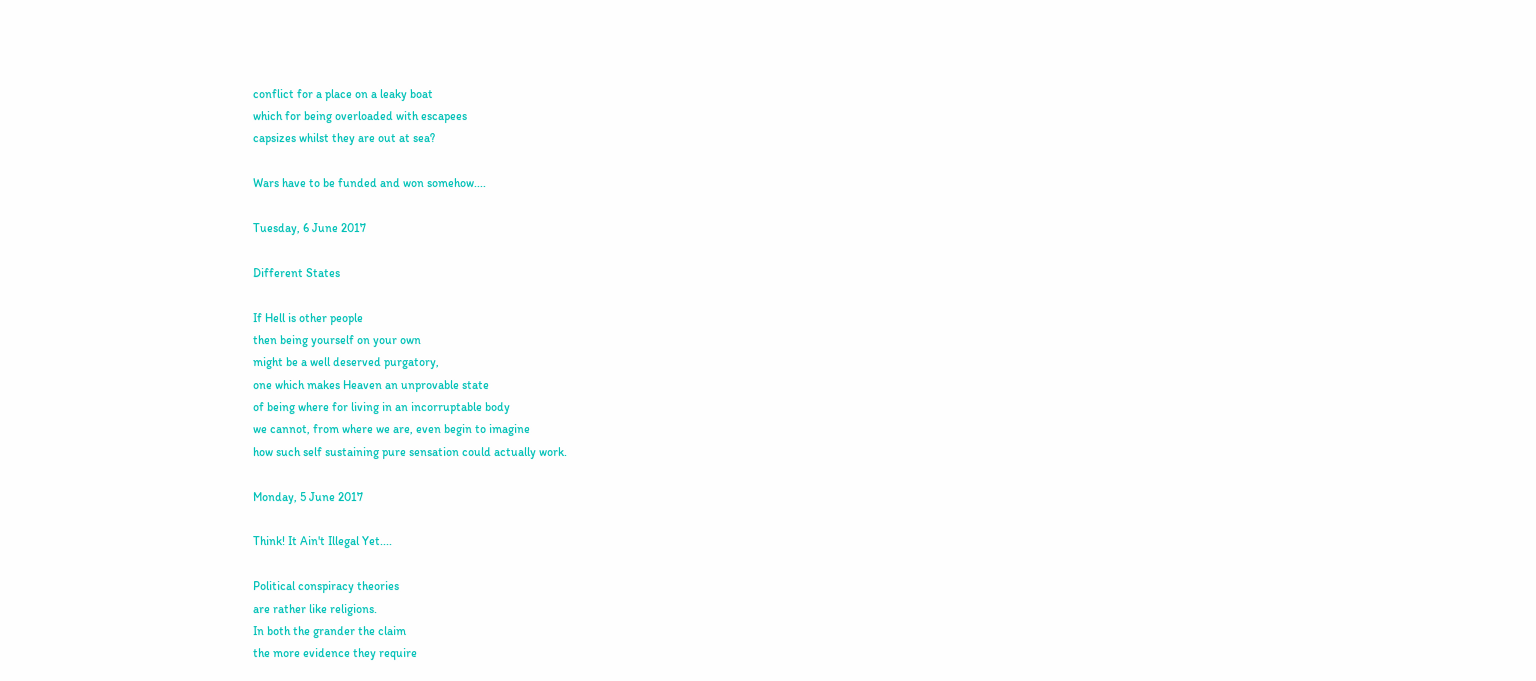conflict for a place on a leaky boat
which for being overloaded with escapees
capsizes whilst they are out at sea?

Wars have to be funded and won somehow....

Tuesday, 6 June 2017

Different States

If Hell is other people
then being yourself on your own
might be a well deserved purgatory,
one which makes Heaven an unprovable state
of being where for living in an incorruptable body
we cannot, from where we are, even begin to imagine
how such self sustaining pure sensation could actually work.

Monday, 5 June 2017

Think! It Ain't Illegal Yet....

Political conspiracy theories
are rather like religions.
In both the grander the claim
the more evidence they require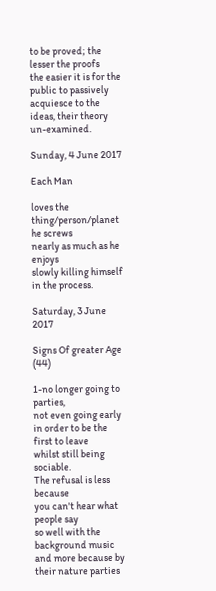to be proved; the lesser the proofs
the easier it is for the public to passively
acquiesce to the ideas, their theory un-examined.

Sunday, 4 June 2017

Each Man

loves the thing/person/planet he screws
nearly as much as he enjoys
slowly killing himself in the process.

Saturday, 3 June 2017

Signs Of greater Age (44)

1-no longer going to parties,
not even going early
in order to be the first to leave
whilst still being sociable.
The refusal is less because
you can't hear what people say
so well with the background music
and more because by their nature parties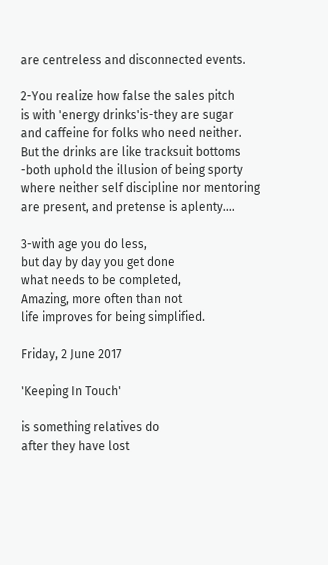are centreless and disconnected events.

2-You realize how false the sales pitch
is with 'energy drinks'is-they are sugar
and caffeine for folks who need neither.
But the drinks are like tracksuit bottoms
-both uphold the illusion of being sporty
where neither self discipline nor mentoring
are present, and pretense is aplenty....

3-with age you do less,
but day by day you get done
what needs to be completed,
Amazing, more often than not
life improves for being simplified.

Friday, 2 June 2017

'Keeping In Touch'

is something relatives do
after they have lost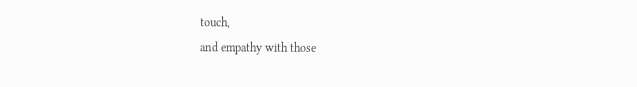touch,
and empathy with those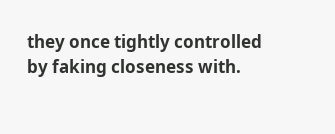they once tightly controlled
by faking closeness with.